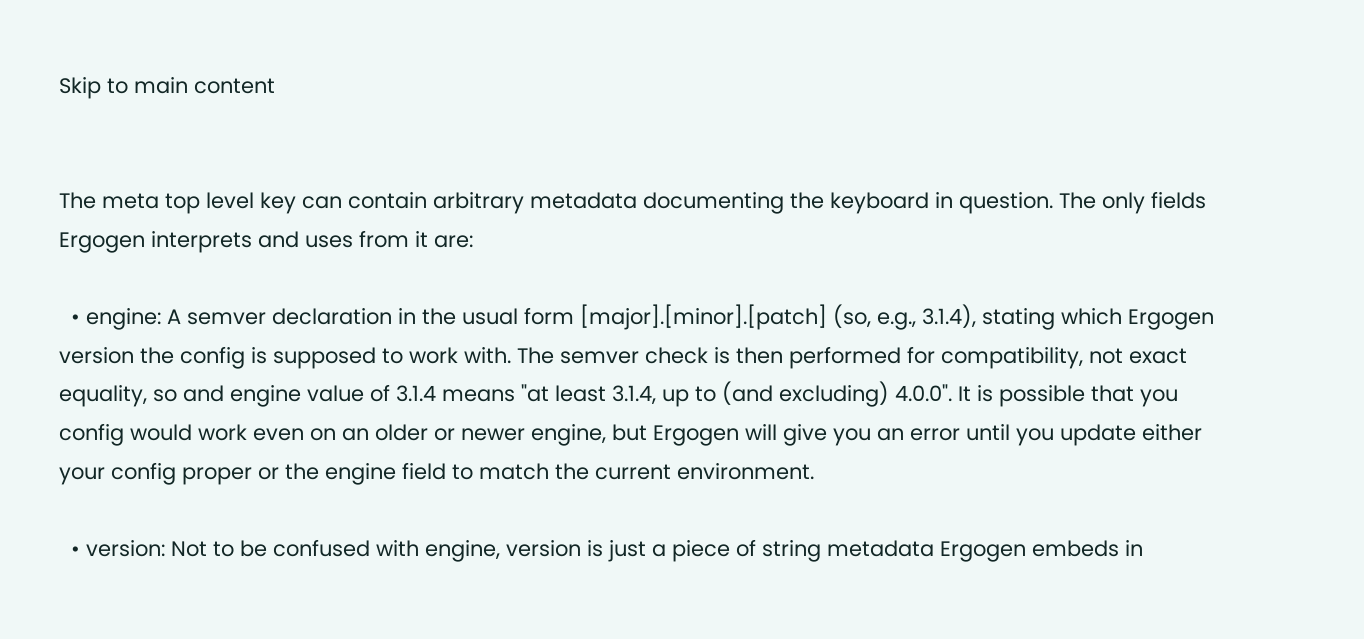Skip to main content


The meta top level key can contain arbitrary metadata documenting the keyboard in question. The only fields Ergogen interprets and uses from it are:

  • engine: A semver declaration in the usual form [major].[minor].[patch] (so, e.g., 3.1.4), stating which Ergogen version the config is supposed to work with. The semver check is then performed for compatibility, not exact equality, so and engine value of 3.1.4 means "at least 3.1.4, up to (and excluding) 4.0.0". It is possible that you config would work even on an older or newer engine, but Ergogen will give you an error until you update either your config proper or the engine field to match the current environment.

  • version: Not to be confused with engine, version is just a piece of string metadata Ergogen embeds in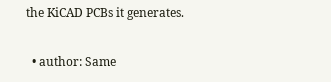the KiCAD PCBs it generates.

  • author: Same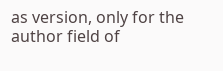as version, only for the author field of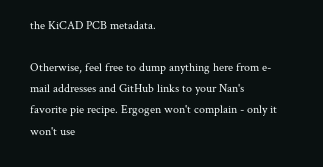the KiCAD PCB metadata.

Otherwise, feel free to dump anything here from e-mail addresses and GitHub links to your Nan's favorite pie recipe. Ergogen won't complain - only it won't use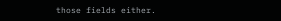those fields either.